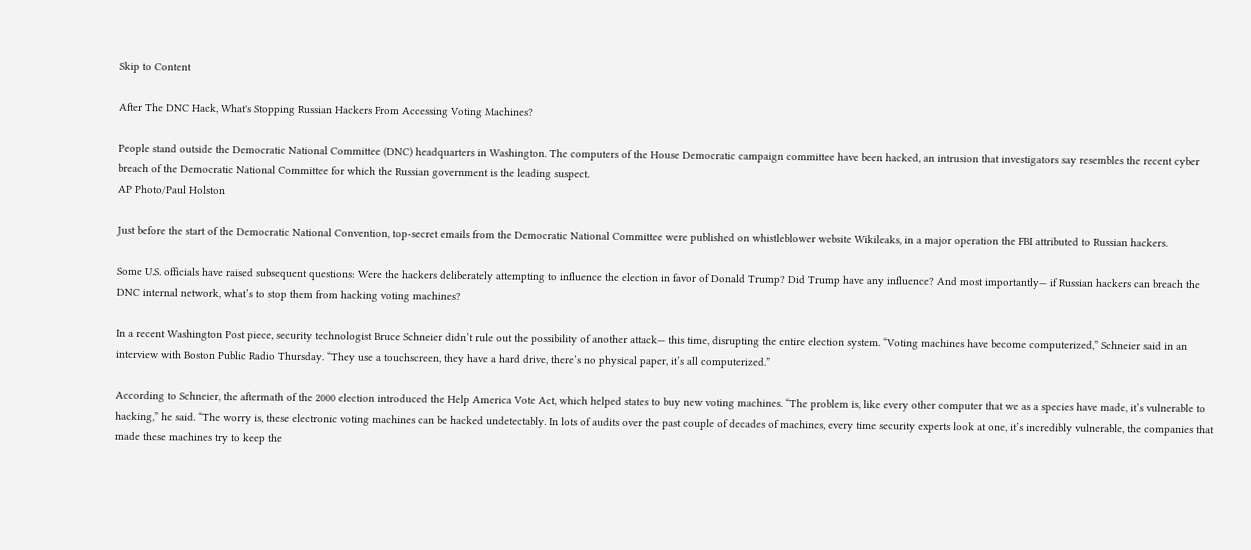Skip to Content

After The DNC Hack, What's Stopping Russian Hackers From Accessing Voting Machines?

People stand outside the Democratic National Committee (DNC) headquarters in Washington. The computers of the House Democratic campaign committee have been hacked, an intrusion that investigators say resembles the recent cyber breach of the Democratic National Committee for which the Russian government is the leading suspect.
AP Photo/Paul Holston

Just before the start of the Democratic National Convention, top-secret emails from the Democratic National Committee were published on whistleblower website Wikileaks, in a major operation the FBI attributed to Russian hackers.

Some U.S. officials have raised subsequent questions: Were the hackers deliberately attempting to influence the election in favor of Donald Trump? Did Trump have any influence? And most importantly— if Russian hackers can breach the DNC internal network, what’s to stop them from hacking voting machines?

In a recent Washington Post piece, security technologist Bruce Schneier didn’t rule out the possibility of another attack— this time, disrupting the entire election system. “Voting machines have become computerized,” Schneier said in an interview with Boston Public Radio Thursday. “They use a touchscreen, they have a hard drive, there’s no physical paper, it’s all computerized.”

According to Schneier, the aftermath of the 2000 election introduced the Help America Vote Act, which helped states to buy new voting machines. “The problem is, like every other computer that we as a species have made, it’s vulnerable to hacking,” he said. “The worry is, these electronic voting machines can be hacked undetectably. In lots of audits over the past couple of decades of machines, every time security experts look at one, it’s incredibly vulnerable, the companies that made these machines try to keep the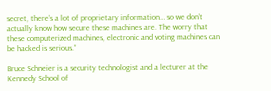secret, there’s a lot of proprietary information… so we don’t actually know how secure these machines are. The worry that these computerized machines, electronic and voting machines can be hacked is serious.”

Bruce Schneier is a security technologist and a lecturer at the Kennedy School of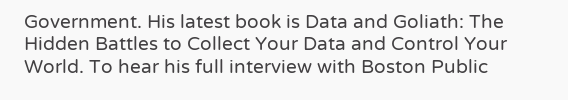Government. His latest book is Data and Goliath: The Hidden Battles to Collect Your Data and Control Your World. To hear his full interview with Boston Public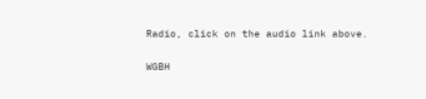Radio, click on the audio link above.


WGBH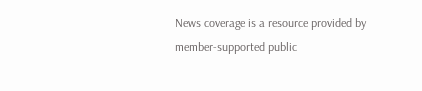News coverage is a resource provided by member-supported public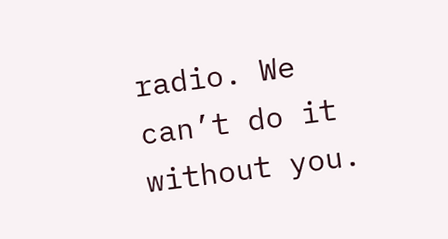radio. We can’t do it without you.